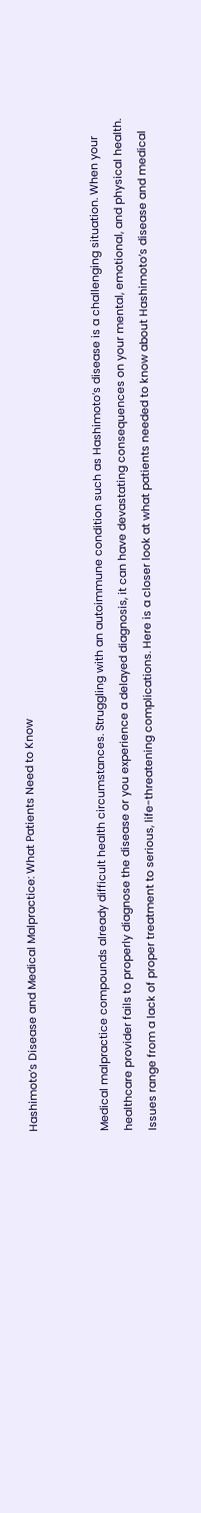Hashimoto’s Disease and Medical Malpractice: What Patients Need to Know


Medical malpractice compounds already difficult health circumstances. Struggling with an autoimmune condition such as Hashimoto’s disease is a challenging situation. When your healthcare provider fails to properly diagnose the disease or you experience a delayed diagnosis, it can have devastating consequences on your mental, emotional, and physical health. Issues range from a lack of proper treatment to serious, life-threatening complications. Here is a closer look at what patients needed to know about Hashimoto’s disease and medical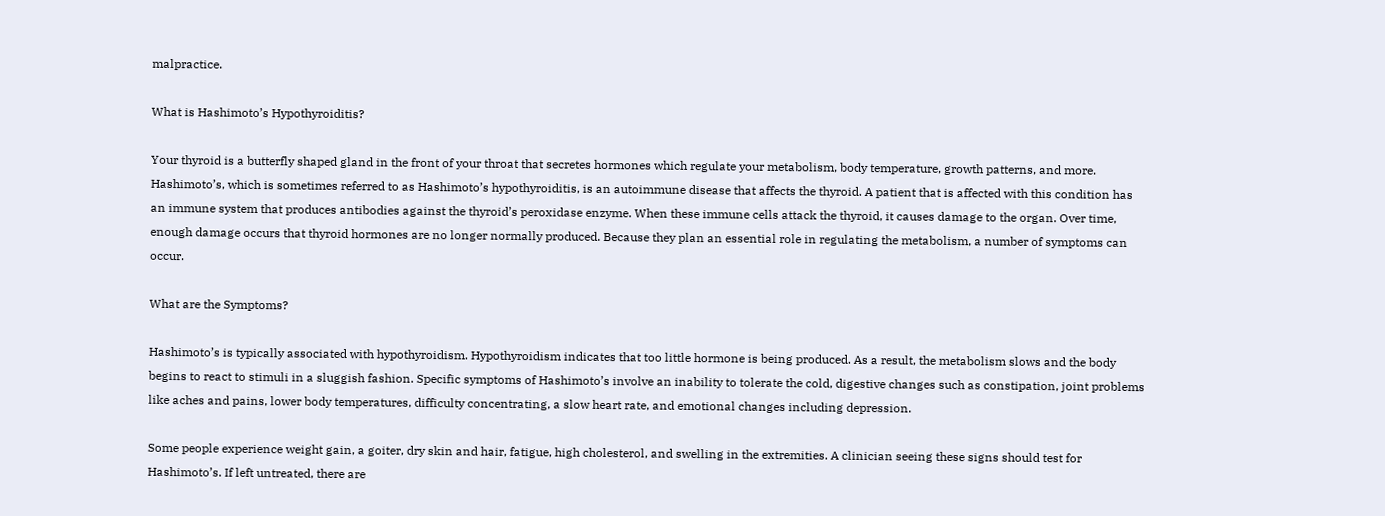malpractice.

What is Hashimoto’s Hypothyroiditis?

Your thyroid is a butterfly shaped gland in the front of your throat that secretes hormones which regulate your metabolism, body temperature, growth patterns, and more. Hashimoto’s, which is sometimes referred to as Hashimoto’s hypothyroiditis, is an autoimmune disease that affects the thyroid. A patient that is affected with this condition has an immune system that produces antibodies against the thyroid’s peroxidase enzyme. When these immune cells attack the thyroid, it causes damage to the organ. Over time, enough damage occurs that thyroid hormones are no longer normally produced. Because they plan an essential role in regulating the metabolism, a number of symptoms can occur.

What are the Symptoms?

Hashimoto’s is typically associated with hypothyroidism. Hypothyroidism indicates that too little hormone is being produced. As a result, the metabolism slows and the body begins to react to stimuli in a sluggish fashion. Specific symptoms of Hashimoto’s involve an inability to tolerate the cold, digestive changes such as constipation, joint problems like aches and pains, lower body temperatures, difficulty concentrating, a slow heart rate, and emotional changes including depression.

Some people experience weight gain, a goiter, dry skin and hair, fatigue, high cholesterol, and swelling in the extremities. A clinician seeing these signs should test for Hashimoto’s. If left untreated, there are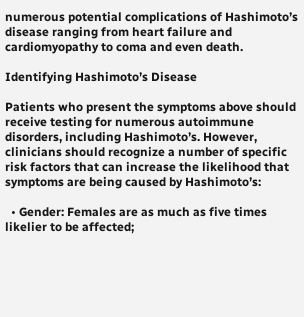numerous potential complications of Hashimoto’s disease ranging from heart failure and cardiomyopathy to coma and even death.

Identifying Hashimoto’s Disease

Patients who present the symptoms above should receive testing for numerous autoimmune disorders, including Hashimoto’s. However, clinicians should recognize a number of specific risk factors that can increase the likelihood that symptoms are being caused by Hashimoto’s:

  • Gender: Females are as much as five times likelier to be affected;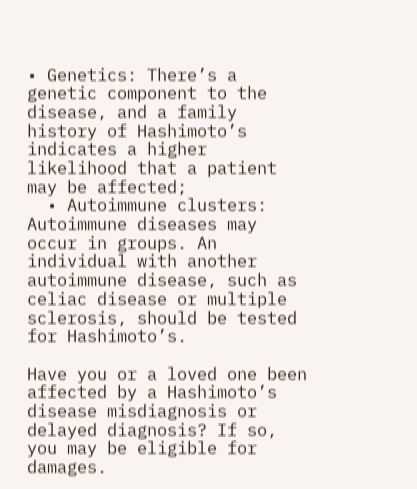• Genetics: There’s a genetic component to the disease, and a family history of Hashimoto’s indicates a higher likelihood that a patient may be affected;
  • Autoimmune clusters: Autoimmune diseases may occur in groups. An individual with another autoimmune disease, such as celiac disease or multiple sclerosis, should be tested for Hashimoto’s.

Have you or a loved one been affected by a Hashimoto’s disease misdiagnosis or delayed diagnosis? If so, you may be eligible for damages.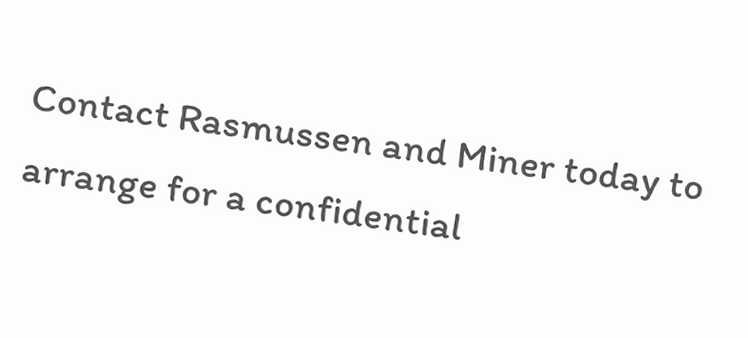Contact Rasmussen and Miner today to arrange for a confidential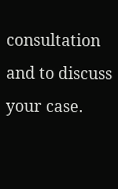consultation and to discuss your case.